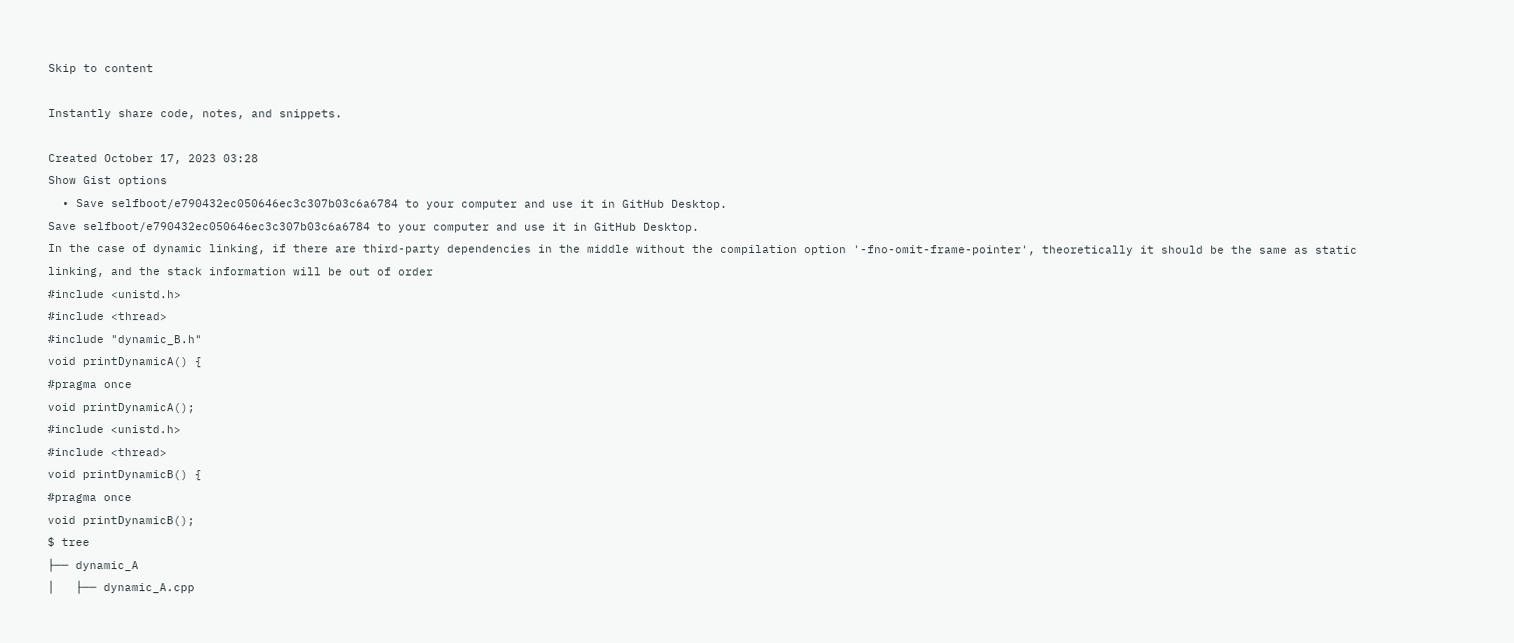Skip to content

Instantly share code, notes, and snippets.

Created October 17, 2023 03:28
Show Gist options
  • Save selfboot/e790432ec050646ec3c307b03c6a6784 to your computer and use it in GitHub Desktop.
Save selfboot/e790432ec050646ec3c307b03c6a6784 to your computer and use it in GitHub Desktop.
In the case of dynamic linking, if there are third-party dependencies in the middle without the compilation option '-fno-omit-frame-pointer', theoretically it should be the same as static linking, and the stack information will be out of order
#include <unistd.h>
#include <thread>
#include "dynamic_B.h"
void printDynamicA() {
#pragma once
void printDynamicA();
#include <unistd.h>
#include <thread>
void printDynamicB() {
#pragma once
void printDynamicB();
$ tree
├── dynamic_A
│   ├── dynamic_A.cpp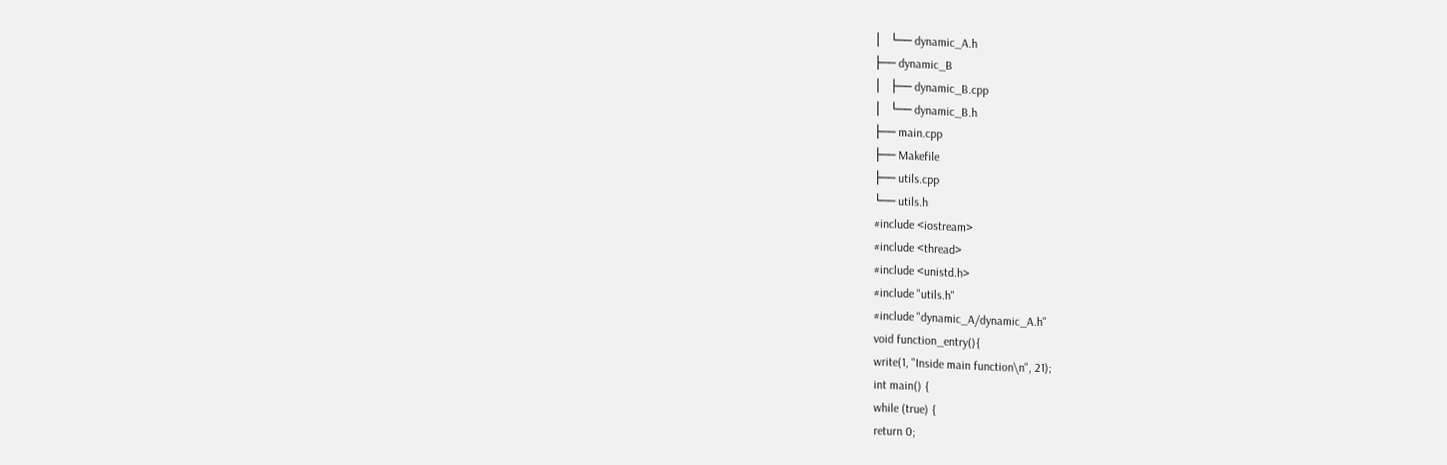│   └── dynamic_A.h
├── dynamic_B
│   ├── dynamic_B.cpp
│   └── dynamic_B.h
├── main.cpp
├── Makefile
├── utils.cpp
└── utils.h
#include <iostream>
#include <thread>
#include <unistd.h>
#include "utils.h"
#include "dynamic_A/dynamic_A.h"
void function_entry(){
write(1, "Inside main function\n", 21);
int main() {
while (true) {
return 0;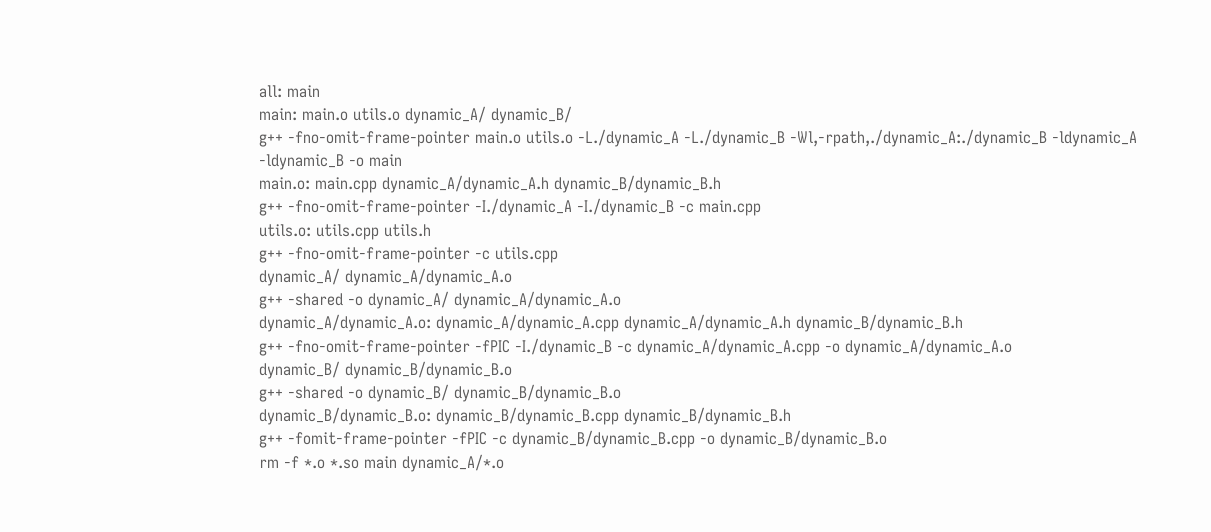all: main
main: main.o utils.o dynamic_A/ dynamic_B/
g++ -fno-omit-frame-pointer main.o utils.o -L./dynamic_A -L./dynamic_B -Wl,-rpath,./dynamic_A:./dynamic_B -ldynamic_A -ldynamic_B -o main
main.o: main.cpp dynamic_A/dynamic_A.h dynamic_B/dynamic_B.h
g++ -fno-omit-frame-pointer -I./dynamic_A -I./dynamic_B -c main.cpp
utils.o: utils.cpp utils.h
g++ -fno-omit-frame-pointer -c utils.cpp
dynamic_A/ dynamic_A/dynamic_A.o
g++ -shared -o dynamic_A/ dynamic_A/dynamic_A.o
dynamic_A/dynamic_A.o: dynamic_A/dynamic_A.cpp dynamic_A/dynamic_A.h dynamic_B/dynamic_B.h
g++ -fno-omit-frame-pointer -fPIC -I./dynamic_B -c dynamic_A/dynamic_A.cpp -o dynamic_A/dynamic_A.o
dynamic_B/ dynamic_B/dynamic_B.o
g++ -shared -o dynamic_B/ dynamic_B/dynamic_B.o
dynamic_B/dynamic_B.o: dynamic_B/dynamic_B.cpp dynamic_B/dynamic_B.h
g++ -fomit-frame-pointer -fPIC -c dynamic_B/dynamic_B.cpp -o dynamic_B/dynamic_B.o
rm -f *.o *.so main dynamic_A/*.o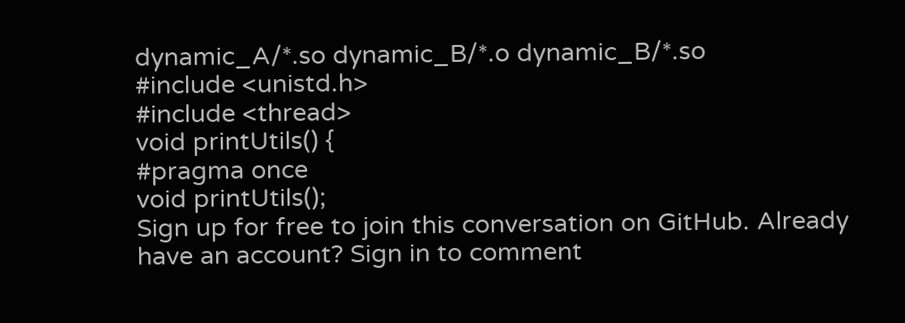dynamic_A/*.so dynamic_B/*.o dynamic_B/*.so
#include <unistd.h>
#include <thread>
void printUtils() {
#pragma once
void printUtils();
Sign up for free to join this conversation on GitHub. Already have an account? Sign in to comment